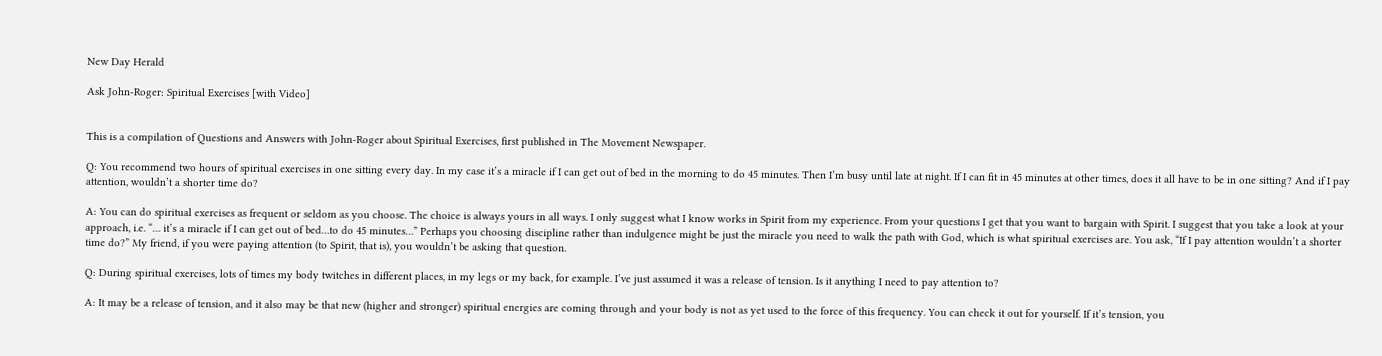New Day Herald

Ask John-Roger: Spiritual Exercises [with Video]


This is a compilation of Questions and Answers with John-Roger about Spiritual Exercises, first published in The Movement Newspaper.

Q: You recommend two hours of spiritual exercises in one sitting every day. In my case it’s a miracle if I can get out of bed in the morning to do 45 minutes. Then I’m busy until late at night. If I can fit in 45 minutes at other times, does it all have to be in one sitting? And if I pay attention, wouldn’t a shorter time do?

A: You can do spiritual exercises as frequent or seldom as you choose. The choice is always yours in all ways. I only suggest what I know works in Spirit from my experience. From your questions I get that you want to bargain with Spirit. I suggest that you take a look at your approach, i.e. “… it’s a miracle if I can get out of bed…to do 45 minutes…” Perhaps you choosing discipline rather than indulgence might be just the miracle you need to walk the path with God, which is what spiritual exercises are. You ask, “If I pay attention wouldn’t a shorter time do?” My friend, if you were paying attention (to Spirit, that is), you wouldn’t be asking that question.

Q: During spiritual exercises, lots of times my body twitches in different places, in my legs or my back, for example. I’ve just assumed it was a release of tension. Is it anything I need to pay attention to?

A: It may be a release of tension, and it also may be that new (higher and stronger) spiritual energies are coming through and your body is not as yet used to the force of this frequency. You can check it out for yourself. If it’s tension, you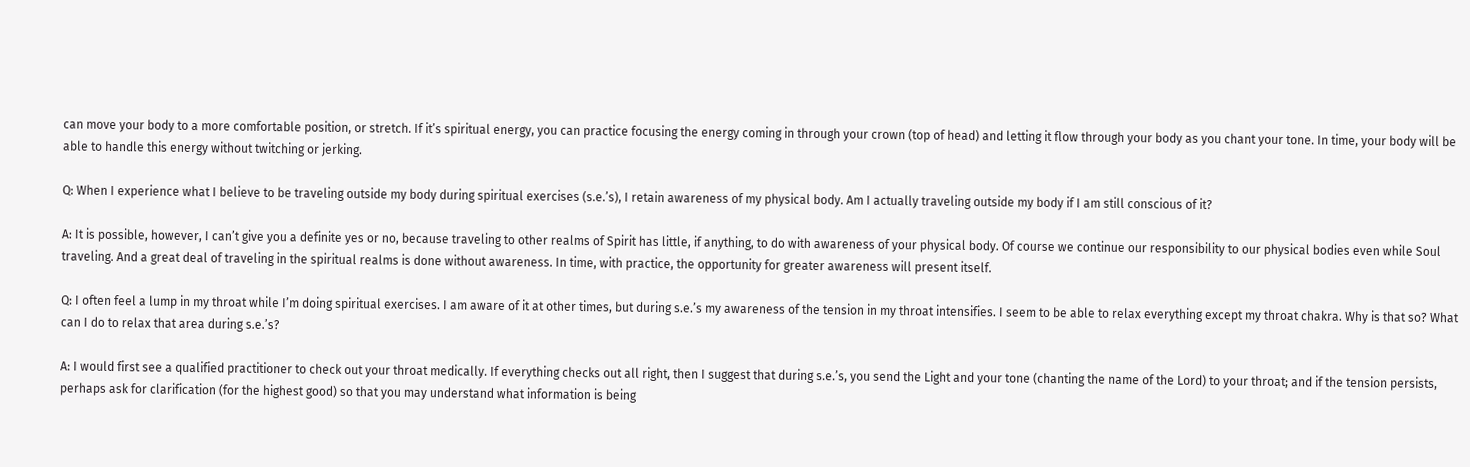can move your body to a more comfortable position, or stretch. If it’s spiritual energy, you can practice focusing the energy coming in through your crown (top of head) and letting it flow through your body as you chant your tone. In time, your body will be able to handle this energy without twitching or jerking.

Q: When I experience what I believe to be traveling outside my body during spiritual exercises (s.e.’s), I retain awareness of my physical body. Am I actually traveling outside my body if I am still conscious of it?

A: It is possible, however, I can’t give you a definite yes or no, because traveling to other realms of Spirit has little, if anything, to do with awareness of your physical body. Of course we continue our responsibility to our physical bodies even while Soul traveling. And a great deal of traveling in the spiritual realms is done without awareness. In time, with practice, the opportunity for greater awareness will present itself.

Q: I often feel a lump in my throat while I’m doing spiritual exercises. I am aware of it at other times, but during s.e.’s my awareness of the tension in my throat intensifies. I seem to be able to relax everything except my throat chakra. Why is that so? What can I do to relax that area during s.e.’s?

A: I would first see a qualified practitioner to check out your throat medically. If everything checks out all right, then I suggest that during s.e.’s, you send the Light and your tone (chanting the name of the Lord) to your throat; and if the tension persists, perhaps ask for clarification (for the highest good) so that you may understand what information is being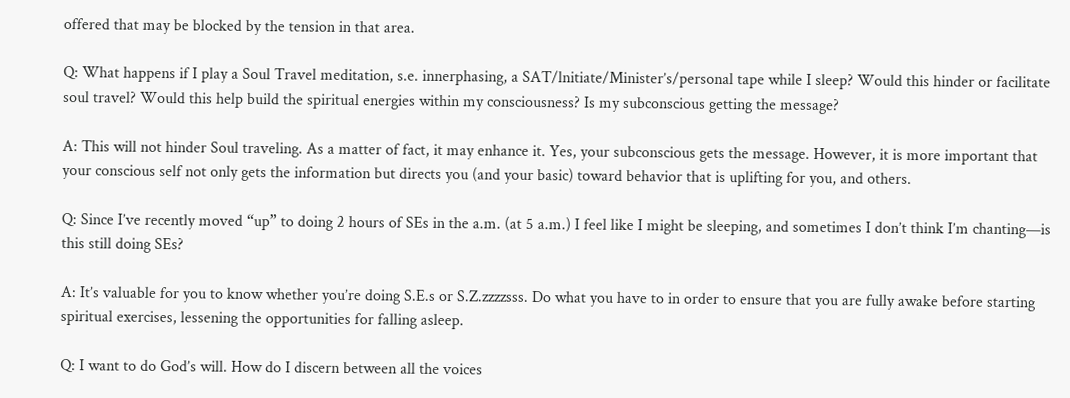offered that may be blocked by the tension in that area.

Q: What happens if I play a Soul Travel meditation, s.e. innerphasing, a SAT/lnitiate/Minister’s/personal tape while I sleep? Would this hinder or facilitate soul travel? Would this help build the spiritual energies within my consciousness? Is my subconscious getting the message?

A: This will not hinder Soul traveling. As a matter of fact, it may enhance it. Yes, your subconscious gets the message. However, it is more important that your conscious self not only gets the information but directs you (and your basic) toward behavior that is uplifting for you, and others.

Q: Since I’ve recently moved “up” to doing 2 hours of SEs in the a.m. (at 5 a.m.) I feel like I might be sleeping, and sometimes I don’t think I’m chanting—is this still doing SEs?

A: It’s valuable for you to know whether you’re doing S.E.s or S.Z.zzzzsss. Do what you have to in order to ensure that you are fully awake before starting spiritual exercises, lessening the opportunities for falling asleep.

Q: I want to do God’s will. How do I discern between all the voices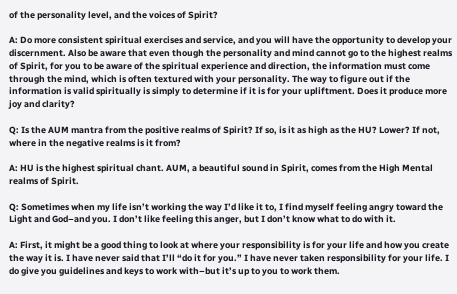of the personality level, and the voices of Spirit?

A: Do more consistent spiritual exercises and service, and you will have the opportunity to develop your discernment. Also be aware that even though the personality and mind cannot go to the highest realms of Spirit, for you to be aware of the spiritual experience and direction, the information must come through the mind, which is often textured with your personality. The way to figure out if the information is valid spiritually is simply to determine if it is for your upliftment. Does it produce more joy and clarity?

Q: Is the AUM mantra from the positive realms of Spirit? If so, is it as high as the HU? Lower? If not, where in the negative realms is it from?

A: HU is the highest spiritual chant. AUM, a beautiful sound in Spirit, comes from the High Mental realms of Spirit.

Q: Sometimes when my life isn’t working the way I’d like it to, I find myself feeling angry toward the Light and God–and you. I don’t like feeling this anger, but I don’t know what to do with it.

A: First, it might be a good thing to look at where your responsibility is for your life and how you create the way it is. I have never said that I’ll “do it for you.” I have never taken responsibility for your life. I do give you guidelines and keys to work with–but it’s up to you to work them.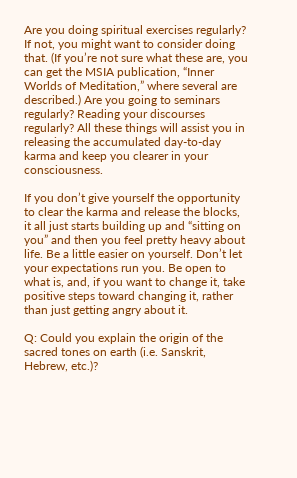Are you doing spiritual exercises regularly? If not, you might want to consider doing that. (If you’re not sure what these are, you can get the MSIA publication, “Inner Worlds of Meditation,” where several are described.) Are you going to seminars regularly? Reading your discourses regularly? All these things will assist you in releasing the accumulated day-to-day karma and keep you clearer in your consciousness.

If you don’t give yourself the opportunity to clear the karma and release the blocks, it all just starts building up and “sitting on you” and then you feel pretty heavy about life. Be a little easier on yourself. Don’t let your expectations run you. Be open to what is, and, if you want to change it, take positive steps toward changing it, rather than just getting angry about it.

Q: Could you explain the origin of the sacred tones on earth (i.e. Sanskrit, Hebrew, etc.)?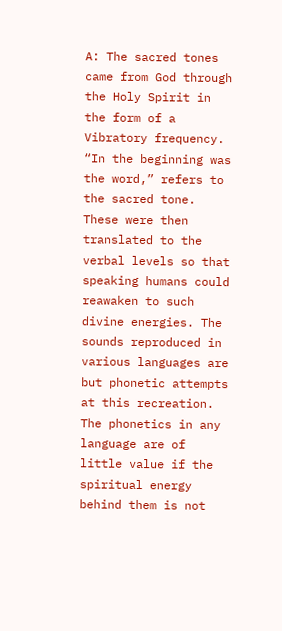A: The sacred tones came from God through the Holy Spirit in the form of a Vibratory frequency. “In the beginning was the word,” refers to the sacred tone. These were then translated to the verbal levels so that speaking humans could reawaken to such divine energies. The sounds reproduced in various languages are but phonetic attempts at this recreation. The phonetics in any language are of little value if the spiritual energy behind them is not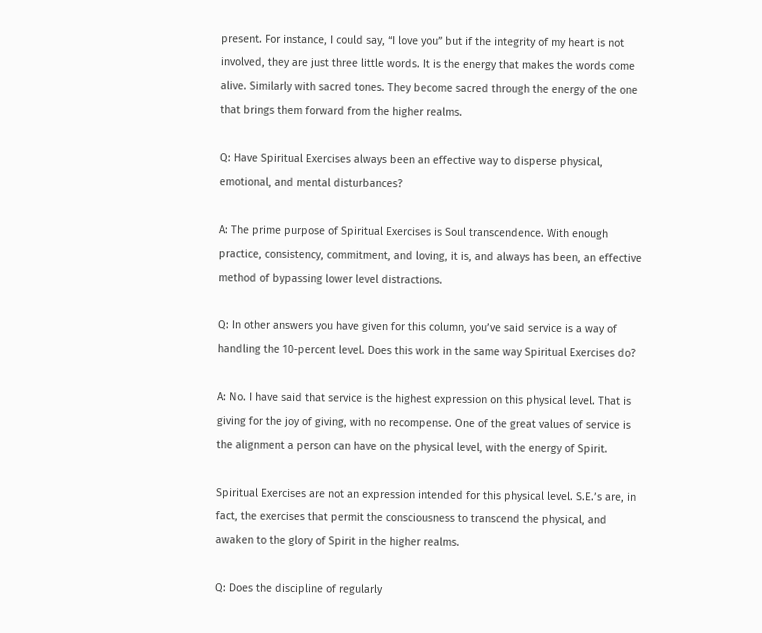present. For instance, I could say, “I love you” but if the integrity of my heart is not involved, they are just three little words. It is the energy that makes the words come alive. Similarly with sacred tones. They become sacred through the energy of the one that brings them forward from the higher realms.

Q: Have Spiritual Exercises always been an effective way to disperse physical, emotional, and mental disturbances?

A: The prime purpose of Spiritual Exercises is Soul transcendence. With enough practice, consistency, commitment, and loving, it is, and always has been, an effective method of bypassing lower level distractions.

Q: In other answers you have given for this column, you’ve said service is a way of handling the 10-percent level. Does this work in the same way Spiritual Exercises do?

A: No. I have said that service is the highest expression on this physical level. That is giving for the joy of giving, with no recompense. One of the great values of service is the alignment a person can have on the physical level, with the energy of Spirit.

Spiritual Exercises are not an expression intended for this physical level. S.E.’s are, in fact, the exercises that permit the consciousness to transcend the physical, and awaken to the glory of Spirit in the higher realms.

Q: Does the discipline of regularly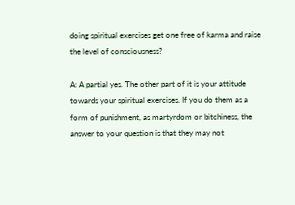doing spiritual exercises get one free of karma and raise the level of consciousness?

A: A partial yes. The other part of it is your attitude towards your spiritual exercises. If you do them as a form of punishment, as martyrdom or bitchiness, the answer to your question is that they may not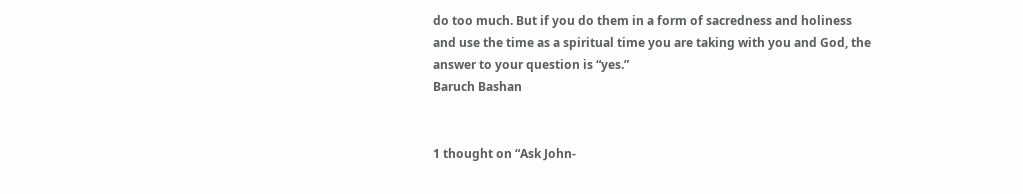do too much. But if you do them in a form of sacredness and holiness and use the time as a spiritual time you are taking with you and God, the answer to your question is “yes.”
Baruch Bashan


1 thought on “Ask John-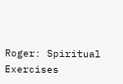Roger: Spiritual Exercises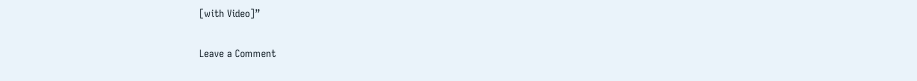[with Video]”

Leave a Comment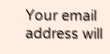Your email address will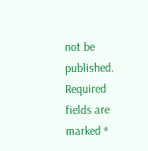not be published. Required fields are marked *